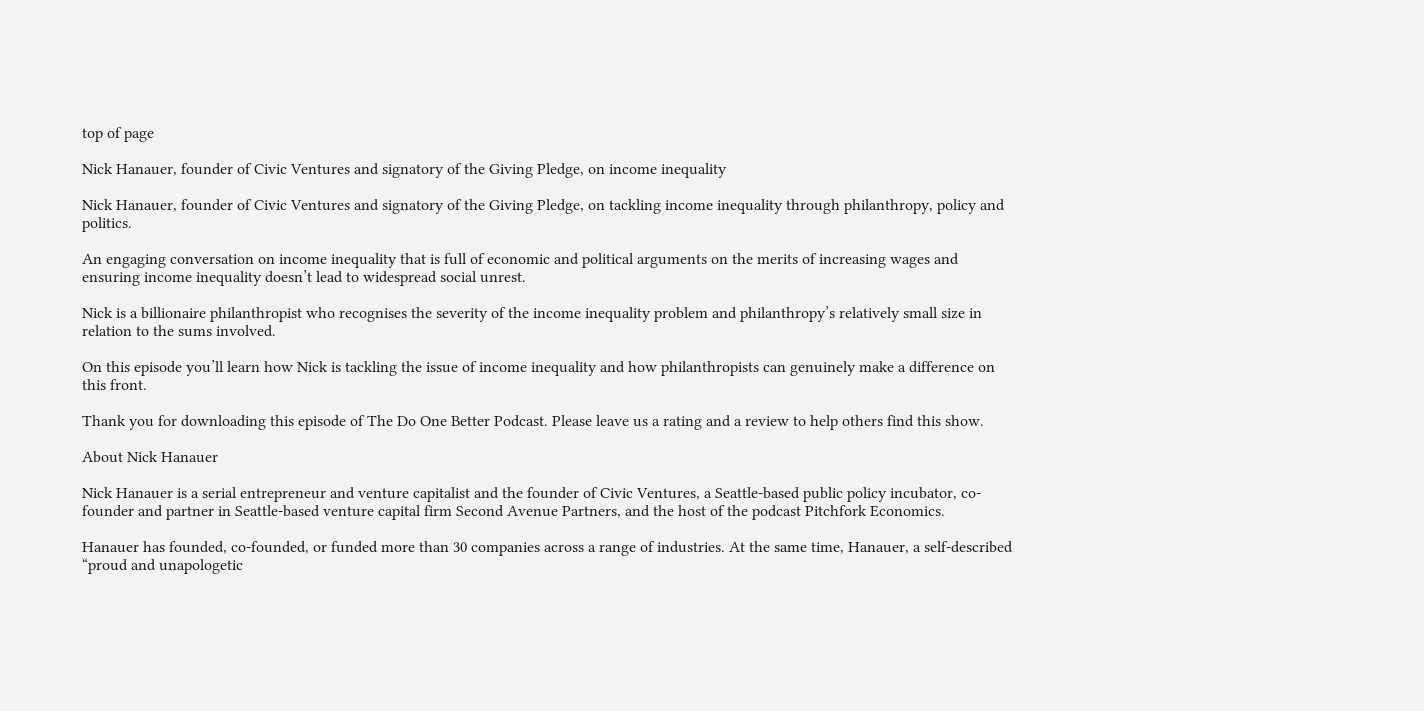top of page

Nick Hanauer, founder of Civic Ventures and signatory of the Giving Pledge, on income inequality

Nick Hanauer, founder of Civic Ventures and signatory of the Giving Pledge, on tackling income inequality through philanthropy, policy and politics.

An engaging conversation on income inequality that is full of economic and political arguments on the merits of increasing wages and ensuring income inequality doesn’t lead to widespread social unrest.

Nick is a billionaire philanthropist who recognises the severity of the income inequality problem and philanthropy’s relatively small size in relation to the sums involved.

On this episode you’ll learn how Nick is tackling the issue of income inequality and how philanthropists can genuinely make a difference on this front.

Thank you for downloading this episode of The Do One Better Podcast. Please leave us a rating and a review to help others find this show.

About Nick Hanauer

Nick Hanauer is a serial entrepreneur and venture capitalist and the founder of Civic Ventures, a Seattle-based public policy incubator, co-founder and partner in Seattle-based venture capital firm Second Avenue Partners, and the host of the podcast Pitchfork Economics.

Hanauer has founded, co-founded, or funded more than 30 companies across a range of industries. At the same time, Hanauer, a self-described “proud and unapologetic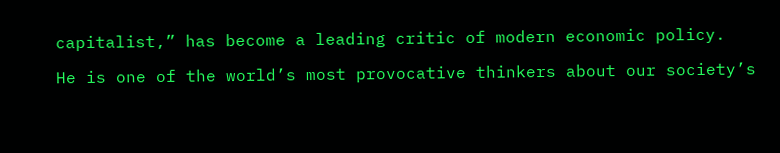capitalist,” has become a leading critic of modern economic policy.

He is one of the world’s most provocative thinkers about our society’s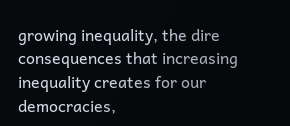growing inequality, the dire consequences that increasing inequality creates for our democracies,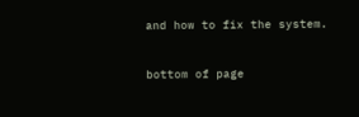and how to fix the system.


bottom of page